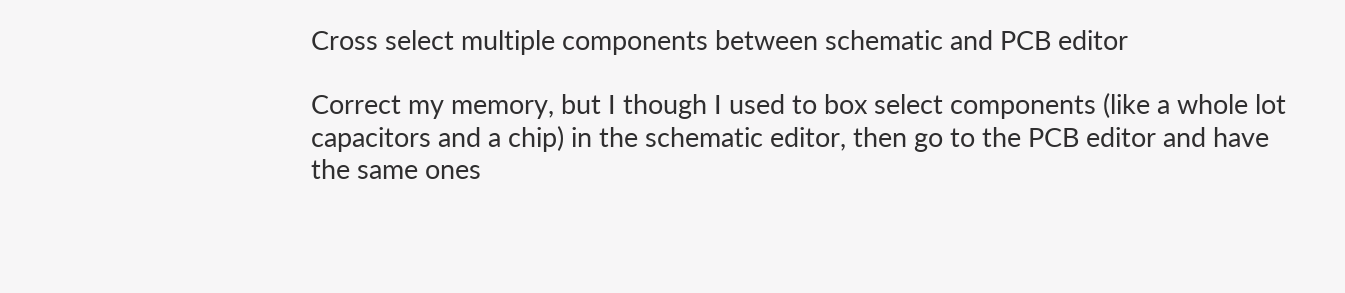Cross select multiple components between schematic and PCB editor

Correct my memory, but I though I used to box select components (like a whole lot capacitors and a chip) in the schematic editor, then go to the PCB editor and have the same ones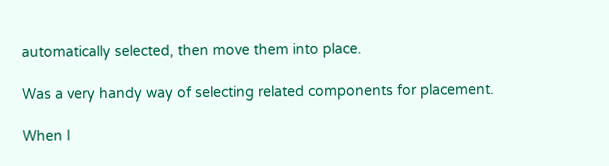automatically selected, then move them into place.

Was a very handy way of selecting related components for placement.

When I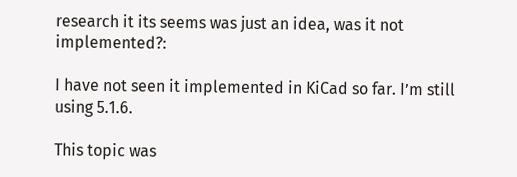research it its seems was just an idea, was it not implemented?:

I have not seen it implemented in KiCad so far. I’m still using 5.1.6.

This topic was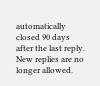automatically closed 90 days after the last reply. New replies are no longer allowed.